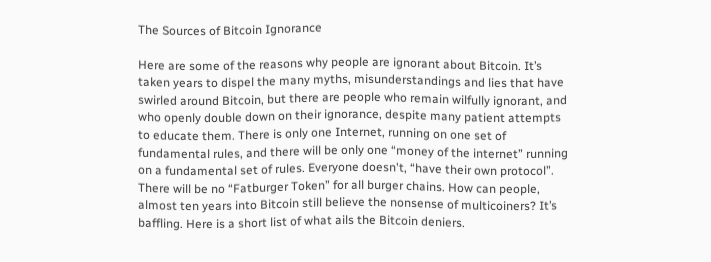The Sources of Bitcoin Ignorance

Here are some of the reasons why people are ignorant about Bitcoin. It’s taken years to dispel the many myths, misunderstandings and lies that have swirled around Bitcoin, but there are people who remain wilfully ignorant, and who openly double down on their ignorance, despite many patient attempts to educate them. There is only one Internet, running on one set of fundamental rules, and there will be only one “money of the internet” running on a fundamental set of rules. Everyone doesn't, “have their own protocol”. There will be no “Fatburger Token” for all burger chains. How can people, almost ten years into Bitcoin still believe the nonsense of multicoiners? It’s baffling. Here is a short list of what ails the Bitcoin deniers.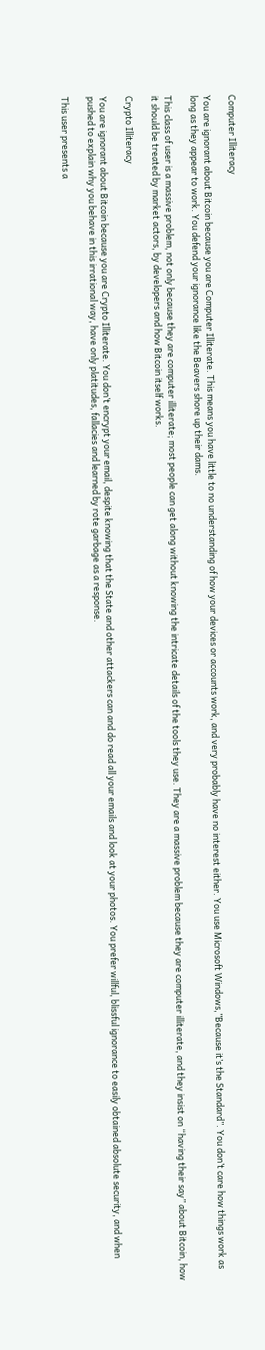Computer Illiteracy

You are ignorant about Bitcoin because you are Computer Illiterate. This means you have little to no understanding of how your devices or accounts work, and very probably have no interest either. You use Microsoft Windows,”Because it’s the Standard”. You don’t care how things work as long as they appear to work. You defend your ignorance like the Beavers shore up their dams.

This class of user is a massive problem, not only because they are computer illiterate; most people can get along without knowing the intricate details of the tools they use. They are a massive problem because they are computer illiterate, and they insist on “having their say” about Bitcoin, how it should be treated by market actors, by developers and how Bitcoin itself works.

Crypto Illiteracy

You are ignorant about Bitcoin because you are Crypto Illiterate. You don’t encrypt your email, despite knowing that the State and other attackers can and do read all your emails and look at your photos. You prefer willful, blissful ignorance to easily obtained absolute security, and when pushed to explain why you behave in this irrational way, have only platitudes, fallacies and learned by rote garbage as a response.

This user presents a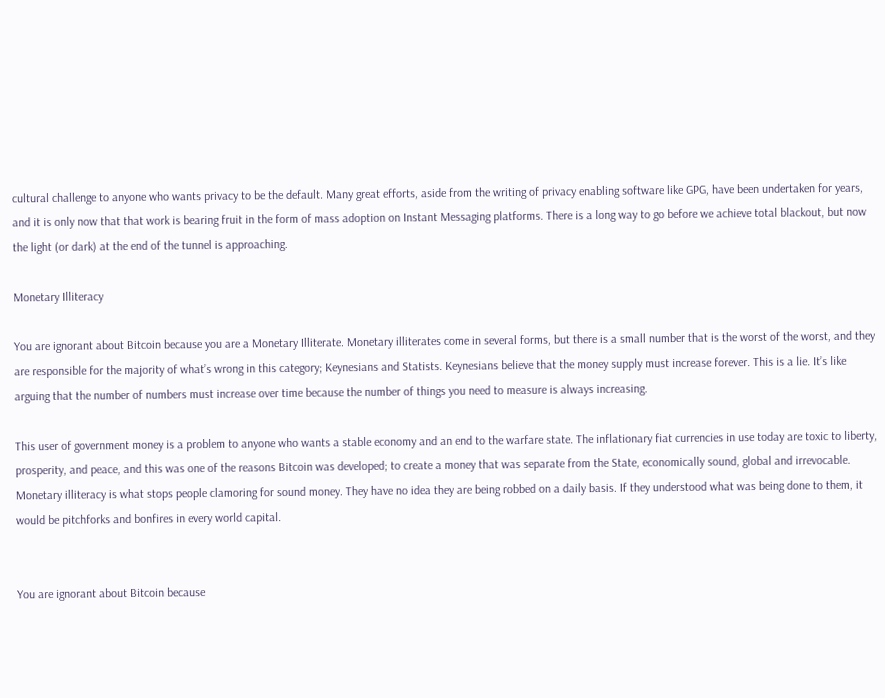cultural challenge to anyone who wants privacy to be the default. Many great efforts, aside from the writing of privacy enabling software like GPG, have been undertaken for years, and it is only now that that work is bearing fruit in the form of mass adoption on Instant Messaging platforms. There is a long way to go before we achieve total blackout, but now the light (or dark) at the end of the tunnel is approaching.

Monetary Illiteracy

You are ignorant about Bitcoin because you are a Monetary Illiterate. Monetary illiterates come in several forms, but there is a small number that is the worst of the worst, and they are responsible for the majority of what’s wrong in this category; Keynesians and Statists. Keynesians believe that the money supply must increase forever. This is a lie. It’s like arguing that the number of numbers must increase over time because the number of things you need to measure is always increasing.

This user of government money is a problem to anyone who wants a stable economy and an end to the warfare state. The inflationary fiat currencies in use today are toxic to liberty, prosperity, and peace, and this was one of the reasons Bitcoin was developed; to create a money that was separate from the State, economically sound, global and irrevocable. Monetary illiteracy is what stops people clamoring for sound money. They have no idea they are being robbed on a daily basis. If they understood what was being done to them, it would be pitchforks and bonfires in every world capital.


You are ignorant about Bitcoin because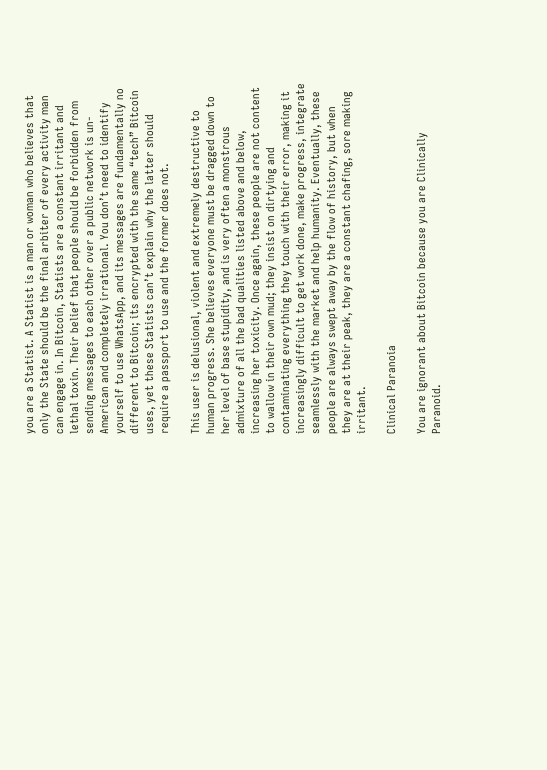you are a Statist. A Statist is a man or woman who believes that only the State should be the final arbiter of every activity man can engage in. In Bitcoin, Statists are a constant irritant and lethal toxin. Their belief that people should be forbidden from sending messages to each other over a public network is un-American and completely irrational. You don’t need to identify yourself to use WhatsApp, and its messages are fundamentally no different to Bitcoin; its encrypted with the same “tech” Bitcoin uses, yet these Statists can’t explain why the latter should require a passport to use and the former does not.

This user is delusional, violent and extremely destructive to human progress. She believes everyone must be dragged down to her level of base stupidity, and is very often a monstrous admixture of all the bad qualities listed above and below, increasing her toxicity. Once again, these people are not content to wallow in their own mud; they insist on dirtying and contaminating everything they touch with their error, making it increasingly difficult to get work done, make progress, integrate seamlessly with the market and help humanity. Eventually, these people are always swept away by the flow of history, but when they are at their peak, they are a constant chafing, sore making irritant.

Clinical Paranoia

You are ignorant about Bitcoin because you are Clinically Paranoid.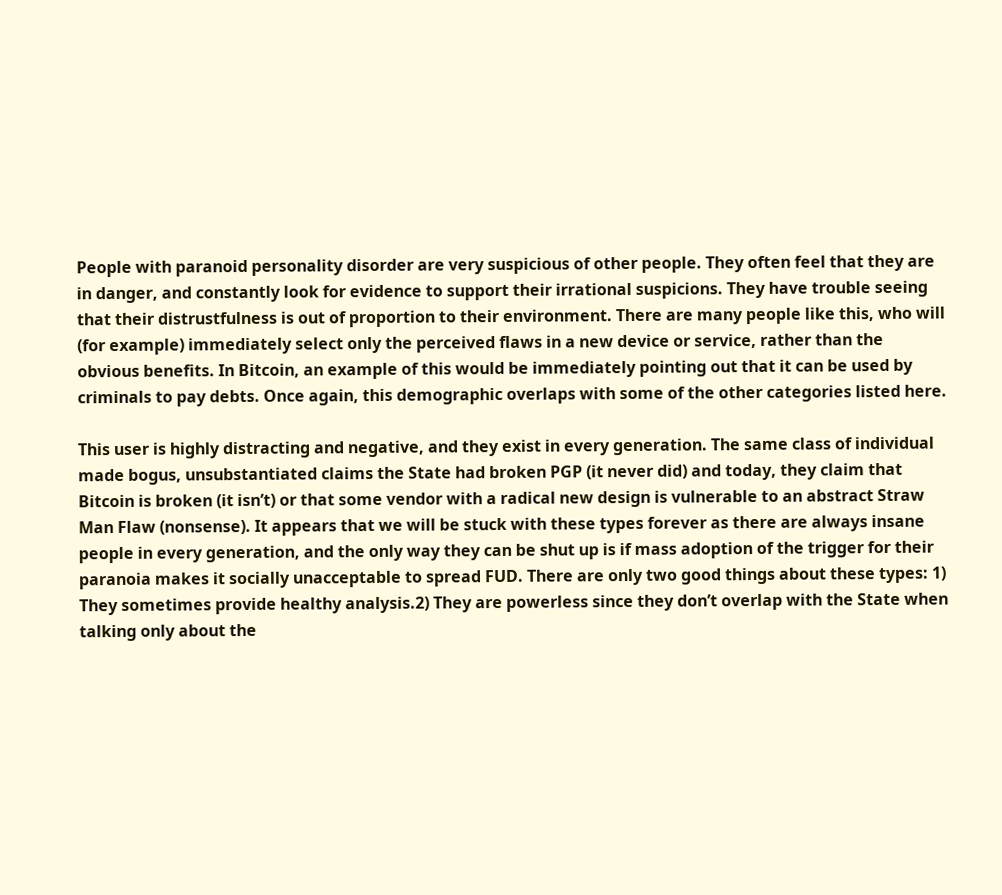People with paranoid personality disorder are very suspicious of other people. They often feel that they are in danger, and constantly look for evidence to support their irrational suspicions. They have trouble seeing that their distrustfulness is out of proportion to their environment. There are many people like this, who will (for example) immediately select only the perceived flaws in a new device or service, rather than the obvious benefits. In Bitcoin, an example of this would be immediately pointing out that it can be used by criminals to pay debts. Once again, this demographic overlaps with some of the other categories listed here.

This user is highly distracting and negative, and they exist in every generation. The same class of individual made bogus, unsubstantiated claims the State had broken PGP (it never did) and today, they claim that Bitcoin is broken (it isn’t) or that some vendor with a radical new design is vulnerable to an abstract Straw Man Flaw (nonsense). It appears that we will be stuck with these types forever as there are always insane people in every generation, and the only way they can be shut up is if mass adoption of the trigger for their paranoia makes it socially unacceptable to spread FUD. There are only two good things about these types: 1) They sometimes provide healthy analysis.2) They are powerless since they don’t overlap with the State when talking only about the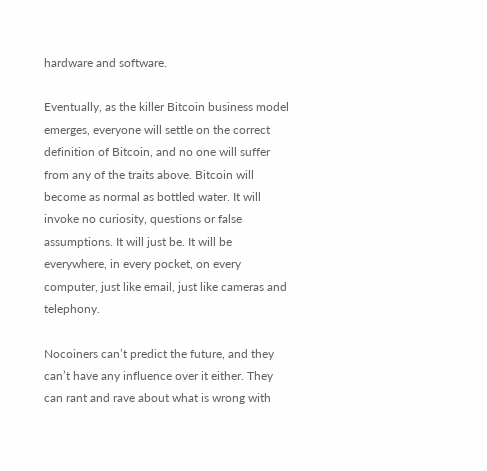hardware and software.

Eventually, as the killer Bitcoin business model emerges, everyone will settle on the correct definition of Bitcoin, and no one will suffer from any of the traits above. Bitcoin will become as normal as bottled water. It will invoke no curiosity, questions or false assumptions. It will just be. It will be everywhere, in every pocket, on every computer, just like email, just like cameras and telephony.

Nocoiners can’t predict the future, and they can’t have any influence over it either. They can rant and rave about what is wrong with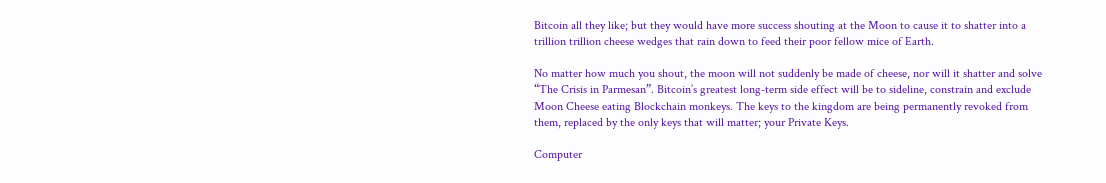Bitcoin all they like; but they would have more success shouting at the Moon to cause it to shatter into a trillion trillion cheese wedges that rain down to feed their poor fellow mice of Earth.

No matter how much you shout, the moon will not suddenly be made of cheese, nor will it shatter and solve “The Crisis in Parmesan”. Bitcoin’s greatest long-term side effect will be to sideline, constrain and exclude Moon Cheese eating Blockchain monkeys. The keys to the kingdom are being permanently revoked from them, replaced by the only keys that will matter; your Private Keys.

Computer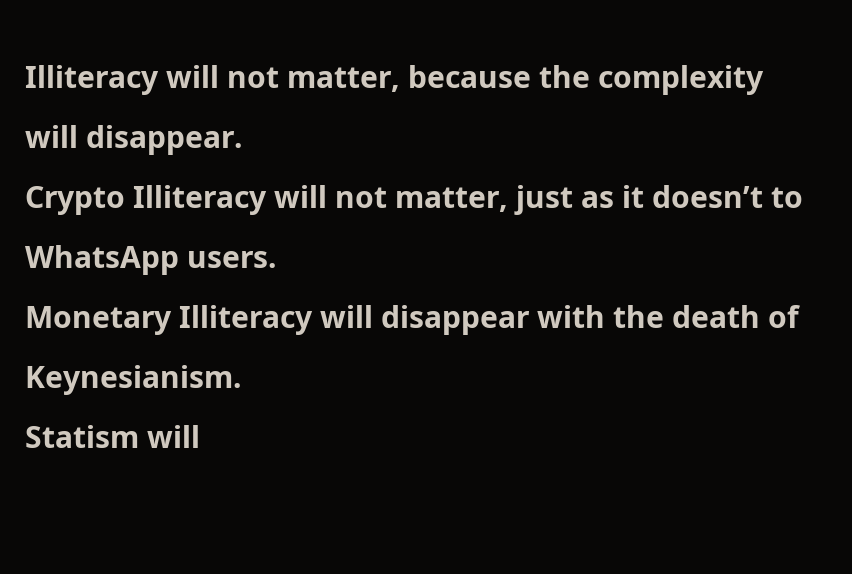Illiteracy will not matter, because the complexity will disappear.
Crypto Illiteracy will not matter, just as it doesn’t to WhatsApp users.
Monetary Illiteracy will disappear with the death of Keynesianism.
Statism will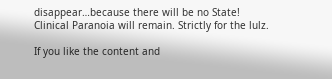disappear…because there will be no State!
Clinical Paranoia will remain. Strictly for the lulz.

If you like the content and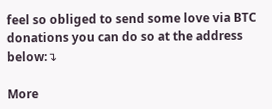feel so obliged to send some love via BTC donations you can do so at the address below:↴

More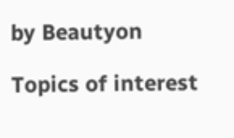by Beautyon

Topics of interest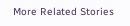More Related Stories